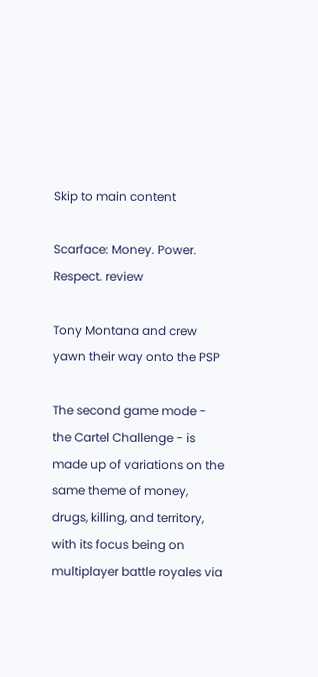Skip to main content

Scarface: Money. Power. Respect. review

Tony Montana and crew yawn their way onto the PSP

The second game mode - the Cartel Challenge - is made up of variations on the same theme of money, drugs, killing, and territory, with its focus being on multiplayer battle royales via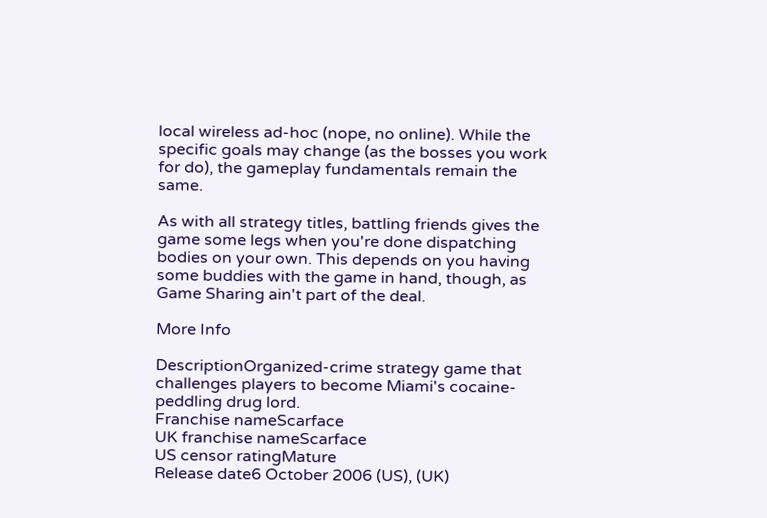local wireless ad-hoc (nope, no online). While the specific goals may change (as the bosses you work for do), the gameplay fundamentals remain the same.

As with all strategy titles, battling friends gives the game some legs when you're done dispatching bodies on your own. This depends on you having some buddies with the game in hand, though, as Game Sharing ain't part of the deal.

More Info

DescriptionOrganized-crime strategy game that challenges players to become Miami's cocaine-peddling drug lord.
Franchise nameScarface
UK franchise nameScarface
US censor ratingMature
Release date6 October 2006 (US), (UK)